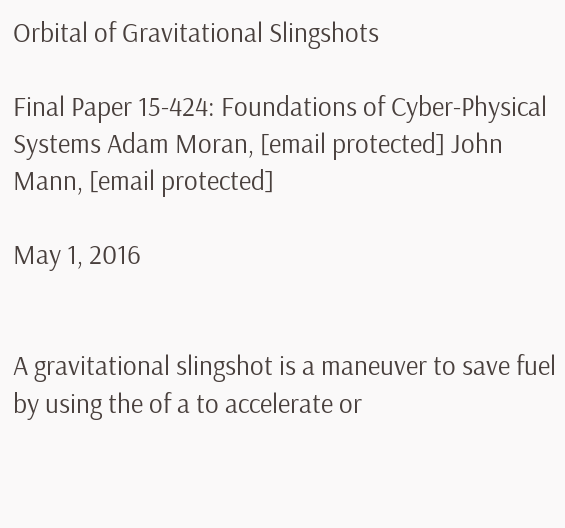Orbital of Gravitational Slingshots

Final Paper 15-424: Foundations of Cyber-Physical Systems Adam Moran, [email protected] John Mann, [email protected]

May 1, 2016


A gravitational slingshot is a maneuver to save fuel by using the of a to accelerate or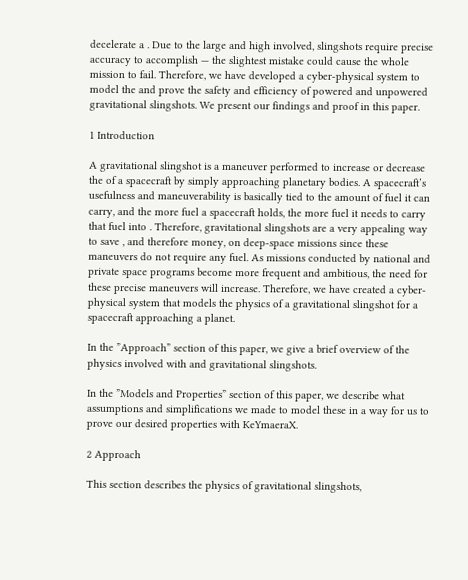decelerate a . Due to the large and high involved, slingshots require precise accuracy to accomplish — the slightest mistake could cause the whole mission to fail. Therefore, we have developed a cyber-physical system to model the and prove the safety and efficiency of powered and unpowered gravitational slingshots. We present our findings and proof in this paper.

1 Introduction

A gravitational slingshot is a maneuver performed to increase or decrease the of a spacecraft by simply approaching planetary bodies. A spacecraft’s usefulness and maneuverability is basically tied to the amount of fuel it can carry, and the more fuel a spacecraft holds, the more fuel it needs to carry that fuel into . Therefore, gravitational slingshots are a very appealing way to save , and therefore money, on deep-space missions since these maneuvers do not require any fuel. As missions conducted by national and private space programs become more frequent and ambitious, the need for these precise maneuvers will increase. Therefore, we have created a cyber-physical system that models the physics of a gravitational slingshot for a spacecraft approaching a planet.

In the ”Approach” section of this paper, we give a brief overview of the physics involved with and gravitational slingshots.

In the ”Models and Properties” section of this paper, we describe what assumptions and simplifications we made to model these in a way for us to prove our desired properties with KeYmaeraX.

2 Approach

This section describes the physics of gravitational slingshots,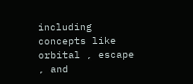including concepts like orbital , escape , and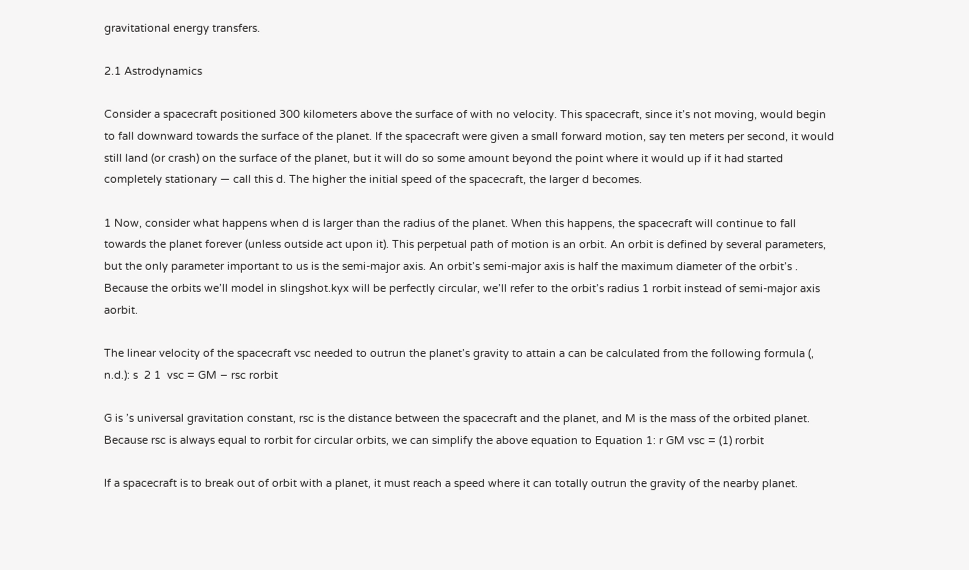gravitational energy transfers.

2.1 Astrodynamics

Consider a spacecraft positioned 300 kilometers above the surface of with no velocity. This spacecraft, since it’s not moving, would begin to fall downward towards the surface of the planet. If the spacecraft were given a small forward motion, say ten meters per second, it would still land (or crash) on the surface of the planet, but it will do so some amount beyond the point where it would up if it had started completely stationary — call this d. The higher the initial speed of the spacecraft, the larger d becomes.

1 Now, consider what happens when d is larger than the radius of the planet. When this happens, the spacecraft will continue to fall towards the planet forever (unless outside act upon it). This perpetual path of motion is an orbit. An orbit is defined by several parameters, but the only parameter important to us is the semi-major axis. An orbit’s semi-major axis is half the maximum diameter of the orbit’s . Because the orbits we’ll model in slingshot.kyx will be perfectly circular, we’ll refer to the orbit’s radius 1 rorbit instead of semi-major axis aorbit.

The linear velocity of the spacecraft vsc needed to outrun the planet’s gravity to attain a can be calculated from the following formula (, n.d.): s  2 1  vsc = GM − rsc rorbit

G is ’s universal gravitation constant, rsc is the distance between the spacecraft and the planet, and M is the mass of the orbited planet. Because rsc is always equal to rorbit for circular orbits, we can simplify the above equation to Equation 1: r GM vsc = (1) rorbit

If a spacecraft is to break out of orbit with a planet, it must reach a speed where it can totally outrun the gravity of the nearby planet.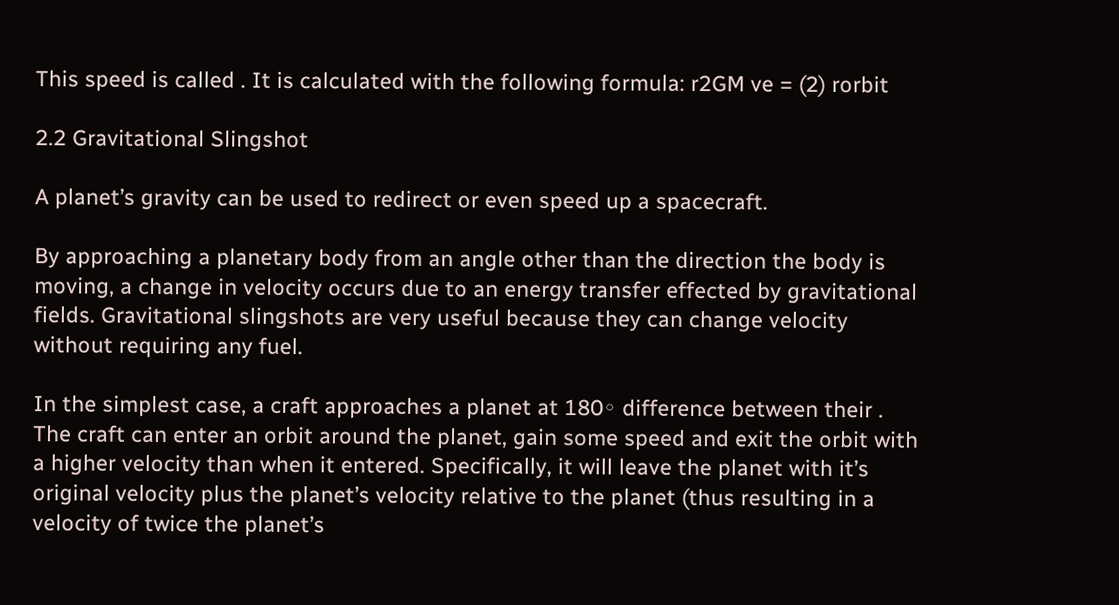This speed is called . It is calculated with the following formula: r2GM ve = (2) rorbit

2.2 Gravitational Slingshot

A planet’s gravity can be used to redirect or even speed up a spacecraft.

By approaching a planetary body from an angle other than the direction the body is moving, a change in velocity occurs due to an energy transfer effected by gravitational fields. Gravitational slingshots are very useful because they can change velocity without requiring any fuel.

In the simplest case, a craft approaches a planet at 180◦ difference between their . The craft can enter an orbit around the planet, gain some speed and exit the orbit with a higher velocity than when it entered. Specifically, it will leave the planet with it’s original velocity plus the planet’s velocity relative to the planet (thus resulting in a velocity of twice the planet’s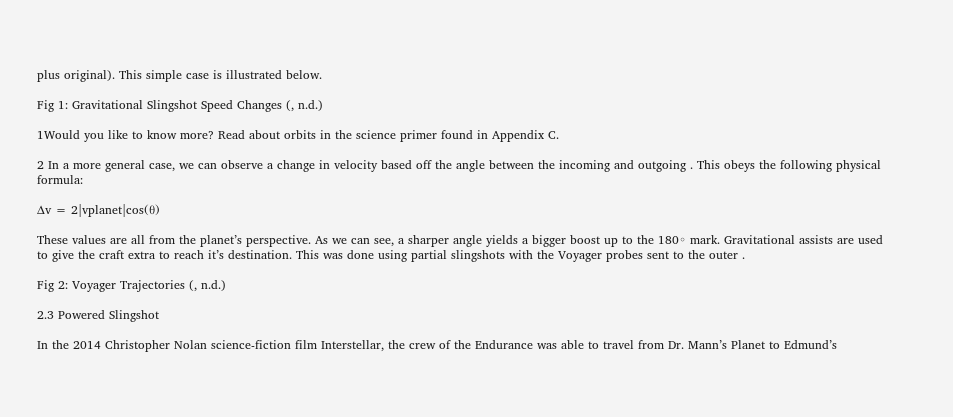plus original). This simple case is illustrated below.

Fig 1: Gravitational Slingshot Speed Changes (, n.d.)

1Would you like to know more? Read about orbits in the science primer found in Appendix C.

2 In a more general case, we can observe a change in velocity based off the angle between the incoming and outgoing . This obeys the following physical formula:

∆v = 2|vplanet|cos(θ)

These values are all from the planet’s perspective. As we can see, a sharper angle yields a bigger boost up to the 180◦ mark. Gravitational assists are used to give the craft extra to reach it’s destination. This was done using partial slingshots with the Voyager probes sent to the outer .

Fig 2: Voyager Trajectories (, n.d.)

2.3 Powered Slingshot

In the 2014 Christopher Nolan science-fiction film Interstellar, the crew of the Endurance was able to travel from Dr. Mann’s Planet to Edmund’s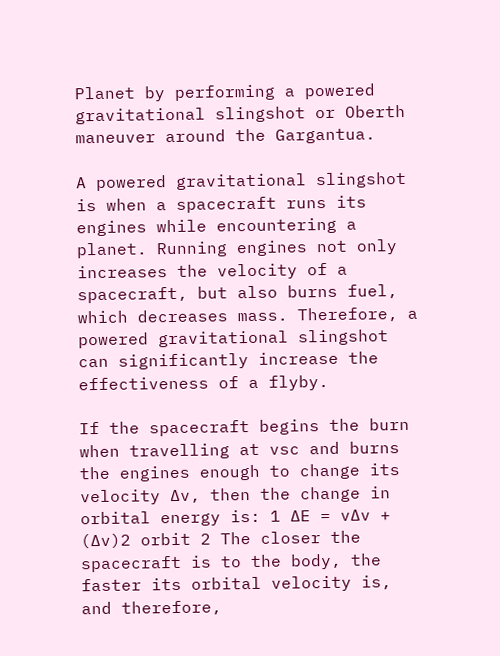Planet by performing a powered gravitational slingshot or Oberth maneuver around the Gargantua.

A powered gravitational slingshot is when a spacecraft runs its engines while encountering a planet. Running engines not only increases the velocity of a spacecraft, but also burns fuel, which decreases mass. Therefore, a powered gravitational slingshot can significantly increase the effectiveness of a flyby.

If the spacecraft begins the burn when travelling at vsc and burns the engines enough to change its velocity ∆v, then the change in orbital energy is: 1 ∆E = v∆v + (∆v)2 orbit 2 The closer the spacecraft is to the body, the faster its orbital velocity is, and therefore,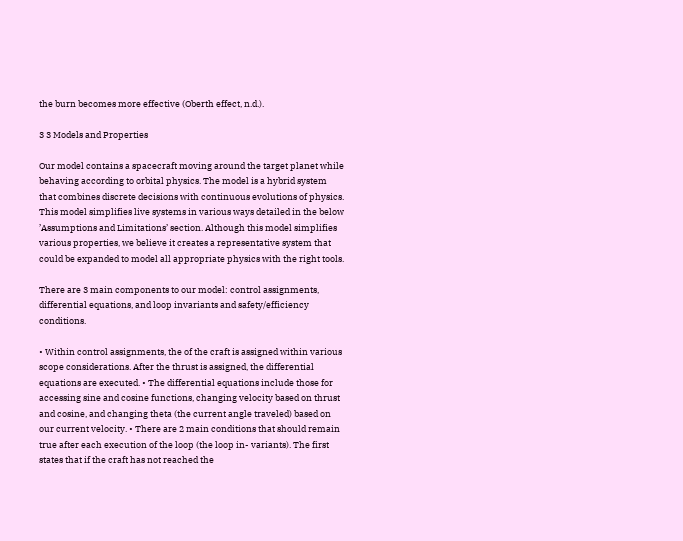the burn becomes more effective (Oberth effect, n.d.).

3 3 Models and Properties

Our model contains a spacecraft moving around the target planet while behaving according to orbital physics. The model is a hybrid system that combines discrete decisions with continuous evolutions of physics. This model simplifies live systems in various ways detailed in the below ’Assumptions and Limitations’ section. Although this model simplifies various properties, we believe it creates a representative system that could be expanded to model all appropriate physics with the right tools.

There are 3 main components to our model: control assignments, differential equations, and loop invariants and safety/efficiency conditions.

• Within control assignments, the of the craft is assigned within various scope considerations. After the thrust is assigned, the differential equations are executed. • The differential equations include those for accessing sine and cosine functions, changing velocity based on thrust and cosine, and changing theta (the current angle traveled) based on our current velocity. • There are 2 main conditions that should remain true after each execution of the loop (the loop in- variants). The first states that if the craft has not reached the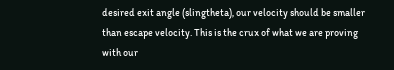desired exit angle (slingtheta), our velocity should be smaller than escape velocity. This is the crux of what we are proving with our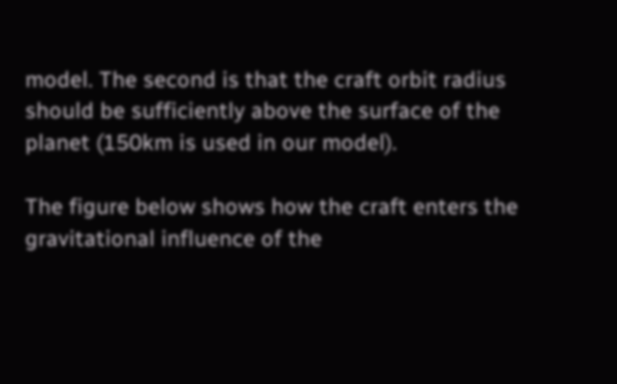model. The second is that the craft orbit radius should be sufficiently above the surface of the planet (150km is used in our model).

The figure below shows how the craft enters the gravitational influence of the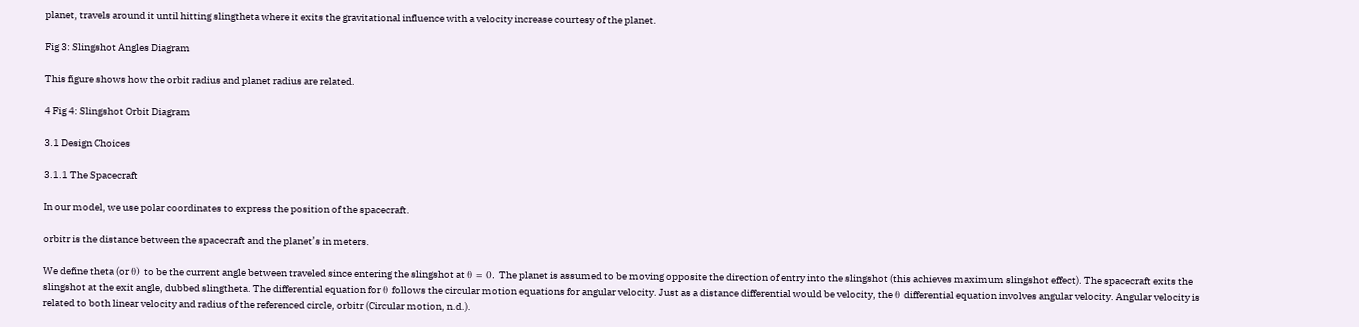planet, travels around it until hitting slingtheta where it exits the gravitational influence with a velocity increase courtesy of the planet.

Fig 3: Slingshot Angles Diagram

This figure shows how the orbit radius and planet radius are related.

4 Fig 4: Slingshot Orbit Diagram

3.1 Design Choices

3.1.1 The Spacecraft

In our model, we use polar coordinates to express the position of the spacecraft.

orbitr is the distance between the spacecraft and the planet’s in meters.

We define theta (or θ) to be the current angle between traveled since entering the slingshot at θ = 0. The planet is assumed to be moving opposite the direction of entry into the slingshot (this achieves maximum slingshot effect). The spacecraft exits the slingshot at the exit angle, dubbed slingtheta. The differential equation for θ follows the circular motion equations for angular velocity. Just as a distance differential would be velocity, the θ differential equation involves angular velocity. Angular velocity is related to both linear velocity and radius of the referenced circle, orbitr (Circular motion, n.d.).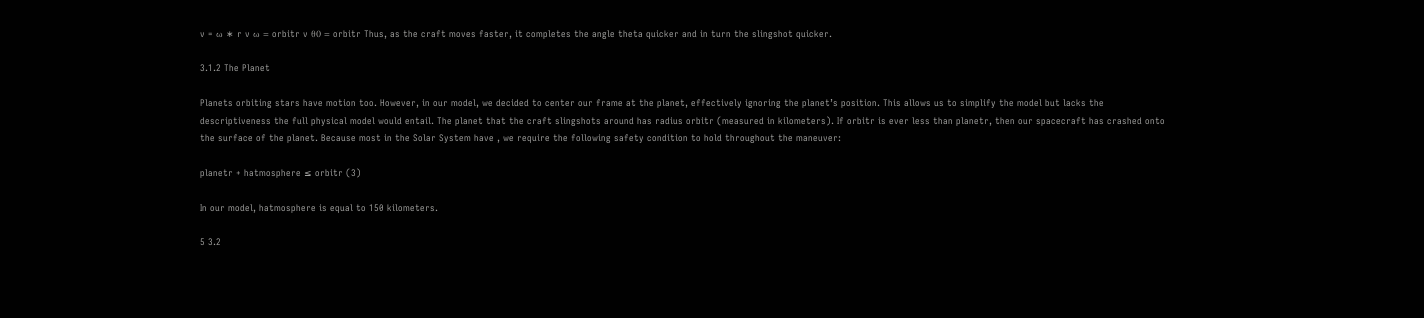v = ω ∗ r v ω = orbitr v θ0 = orbitr Thus, as the craft moves faster, it completes the angle theta quicker and in turn the slingshot quicker.

3.1.2 The Planet

Planets orbiting stars have motion too. However, in our model, we decided to center our frame at the planet, effectively ignoring the planet’s position. This allows us to simplify the model but lacks the descriptiveness the full physical model would entail. The planet that the craft slingshots around has radius orbitr (measured in kilometers). If orbitr is ever less than planetr, then our spacecraft has crashed onto the surface of the planet. Because most in the Solar System have , we require the following safety condition to hold throughout the maneuver:

planetr + hatmosphere ≤ orbitr (3)

In our model, hatmosphere is equal to 150 kilometers.

5 3.2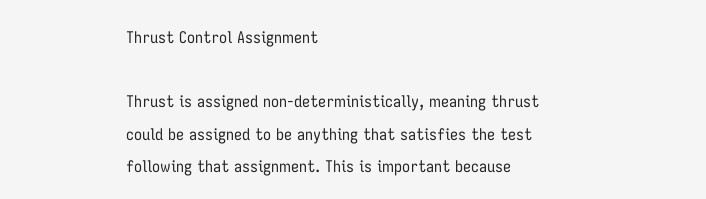Thrust Control Assignment

Thrust is assigned non-deterministically, meaning thrust could be assigned to be anything that satisfies the test following that assignment. This is important because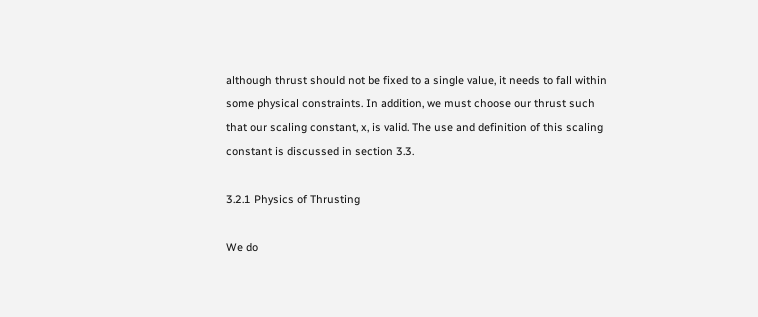although thrust should not be fixed to a single value, it needs to fall within some physical constraints. In addition, we must choose our thrust such that our scaling constant, x, is valid. The use and definition of this scaling constant is discussed in section 3.3.

3.2.1 Physics of Thrusting

We do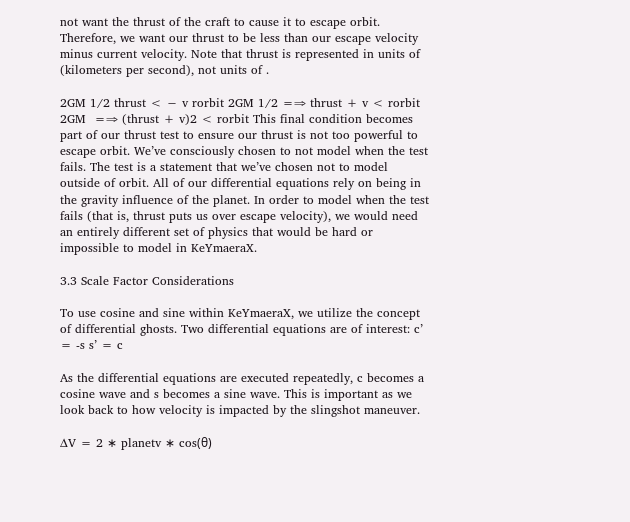not want the thrust of the craft to cause it to escape orbit. Therefore, we want our thrust to be less than our escape velocity minus current velocity. Note that thrust is represented in units of (kilometers per second), not units of .

2GM 1/2 thrust < − v rorbit 2GM 1/2 =⇒ thrust + v < rorbit 2GM  =⇒ (thrust + v)2 < rorbit This final condition becomes part of our thrust test to ensure our thrust is not too powerful to escape orbit. We’ve consciously chosen to not model when the test fails. The test is a statement that we’ve chosen not to model outside of orbit. All of our differential equations rely on being in the gravity influence of the planet. In order to model when the test fails (that is, thrust puts us over escape velocity), we would need an entirely different set of physics that would be hard or impossible to model in KeYmaeraX.

3.3 Scale Factor Considerations

To use cosine and sine within KeYmaeraX, we utilize the concept of differential ghosts. Two differential equations are of interest: c’ = -s s’ = c

As the differential equations are executed repeatedly, c becomes a cosine wave and s becomes a sine wave. This is important as we look back to how velocity is impacted by the slingshot maneuver.

∆V = 2 ∗ planetv ∗ cos(θ)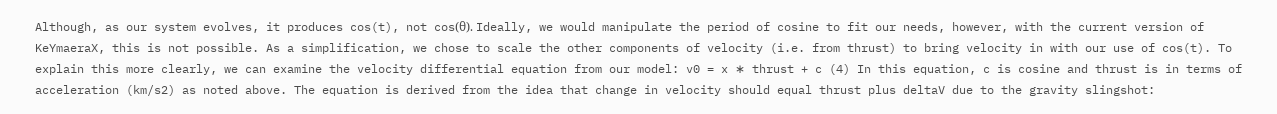Although, as our system evolves, it produces cos(t), not cos(θ). Ideally, we would manipulate the period of cosine to fit our needs, however, with the current version of KeYmaeraX, this is not possible. As a simplification, we chose to scale the other components of velocity (i.e. from thrust) to bring velocity in with our use of cos(t). To explain this more clearly, we can examine the velocity differential equation from our model: v0 = x ∗ thrust + c (4) In this equation, c is cosine and thrust is in terms of acceleration (km/s2) as noted above. The equation is derived from the idea that change in velocity should equal thrust plus deltaV due to the gravity slingshot: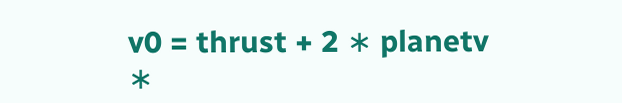v0 = thrust + 2 ∗ planetv ∗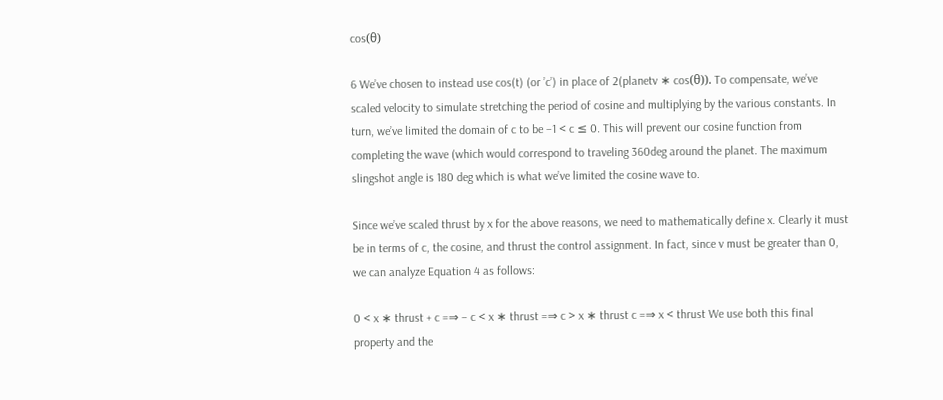cos(θ)

6 We’ve chosen to instead use cos(t) (or ’c’) in place of 2(planetv ∗ cos(θ)). To compensate, we’ve scaled velocity to simulate stretching the period of cosine and multiplying by the various constants. In turn, we’ve limited the domain of c to be −1 < c ≤ 0. This will prevent our cosine function from completing the wave (which would correspond to traveling 360deg around the planet. The maximum slingshot angle is 180 deg which is what we’ve limited the cosine wave to.

Since we’ve scaled thrust by x for the above reasons, we need to mathematically define x. Clearly it must be in terms of c, the cosine, and thrust the control assignment. In fact, since v must be greater than 0, we can analyze Equation 4 as follows:

0 < x ∗ thrust + c =⇒ − c < x ∗ thrust =⇒ c > x ∗ thrust c =⇒ x < thrust We use both this final property and the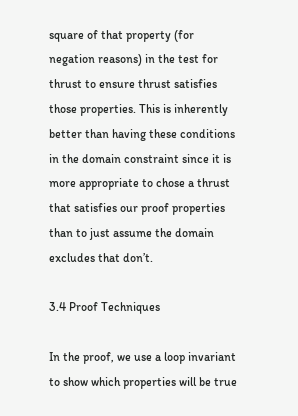square of that property (for negation reasons) in the test for thrust to ensure thrust satisfies those properties. This is inherently better than having these conditions in the domain constraint since it is more appropriate to chose a thrust that satisfies our proof properties than to just assume the domain excludes that don’t.

3.4 Proof Techniques

In the proof, we use a loop invariant to show which properties will be true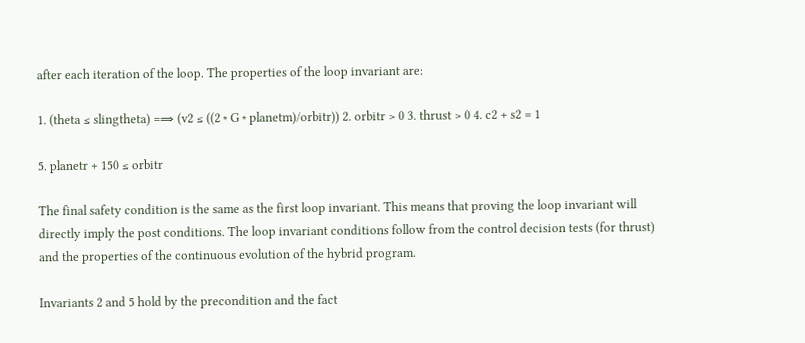after each iteration of the loop. The properties of the loop invariant are:

1. (theta ≤ slingtheta) =⇒ (v2 ≤ ((2 ∗ G ∗ planetm)/orbitr)) 2. orbitr > 0 3. thrust > 0 4. c2 + s2 = 1

5. planetr + 150 ≤ orbitr

The final safety condition is the same as the first loop invariant. This means that proving the loop invariant will directly imply the post conditions. The loop invariant conditions follow from the control decision tests (for thrust) and the properties of the continuous evolution of the hybrid program.

Invariants 2 and 5 hold by the precondition and the fact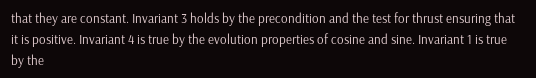that they are constant. Invariant 3 holds by the precondition and the test for thrust ensuring that it is positive. Invariant 4 is true by the evolution properties of cosine and sine. Invariant 1 is true by the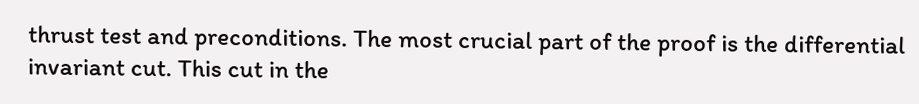thrust test and preconditions. The most crucial part of the proof is the differential invariant cut. This cut in the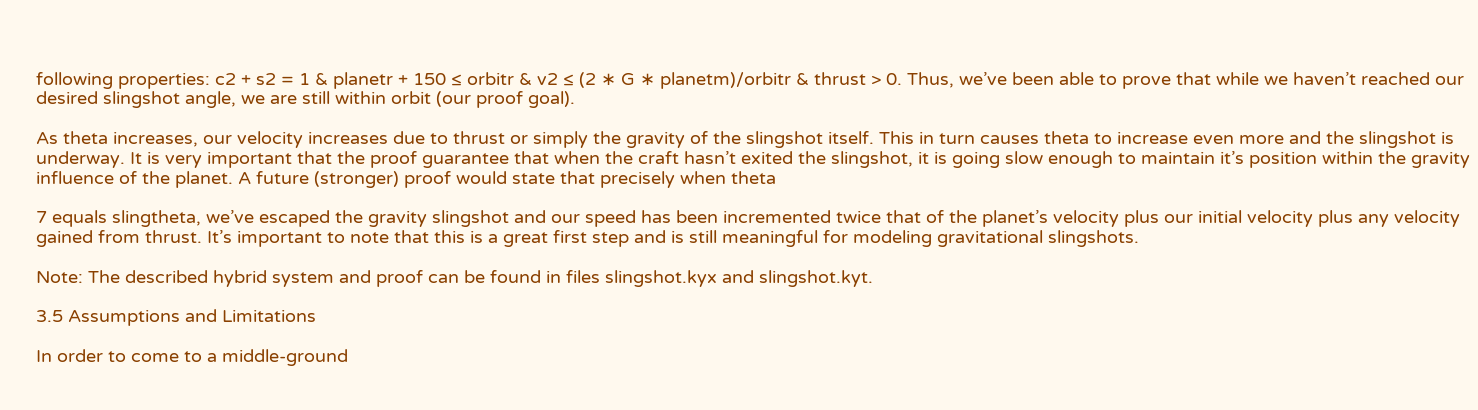following properties: c2 + s2 = 1 & planetr + 150 ≤ orbitr & v2 ≤ (2 ∗ G ∗ planetm)/orbitr & thrust > 0. Thus, we’ve been able to prove that while we haven’t reached our desired slingshot angle, we are still within orbit (our proof goal).

As theta increases, our velocity increases due to thrust or simply the gravity of the slingshot itself. This in turn causes theta to increase even more and the slingshot is underway. It is very important that the proof guarantee that when the craft hasn’t exited the slingshot, it is going slow enough to maintain it’s position within the gravity influence of the planet. A future (stronger) proof would state that precisely when theta

7 equals slingtheta, we’ve escaped the gravity slingshot and our speed has been incremented twice that of the planet’s velocity plus our initial velocity plus any velocity gained from thrust. It’s important to note that this is a great first step and is still meaningful for modeling gravitational slingshots.

Note: The described hybrid system and proof can be found in files slingshot.kyx and slingshot.kyt.

3.5 Assumptions and Limitations

In order to come to a middle-ground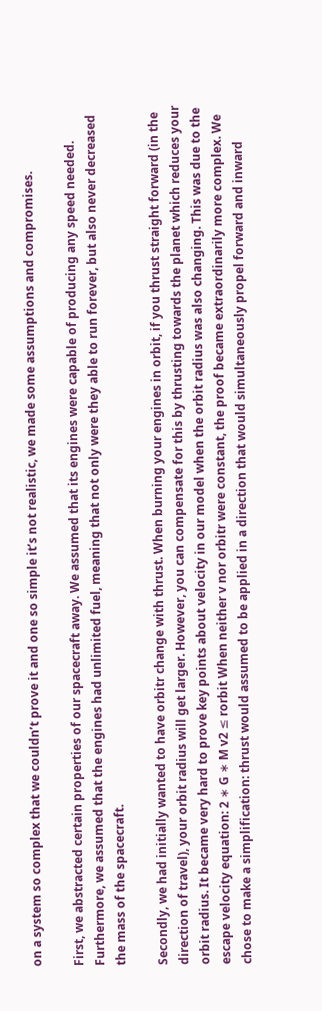on a system so complex that we couldn’t prove it and one so simple it’s not realistic, we made some assumptions and compromises.

First, we abstracted certain properties of our spacecraft away. We assumed that its engines were capable of producing any speed needed. Furthermore, we assumed that the engines had unlimited fuel, meaning that not only were they able to run forever, but also never decreased the mass of the spacecraft.

Secondly, we had initially wanted to have orbitr change with thrust. When burning your engines in orbit, if you thrust straight forward (in the direction of travel), your orbit radius will get larger. However, you can compensate for this by thrusting towards the planet which reduces your orbit radius. It became very hard to prove key points about velocity in our model when the orbit radius was also changing. This was due to the escape velocity equation: 2 ∗ G ∗ M v2 ≤ rorbit When neither v nor orbitr were constant, the proof became extraordinarily more complex. We chose to make a simplification: thrust would assumed to be applied in a direction that would simultaneously propel forward and inward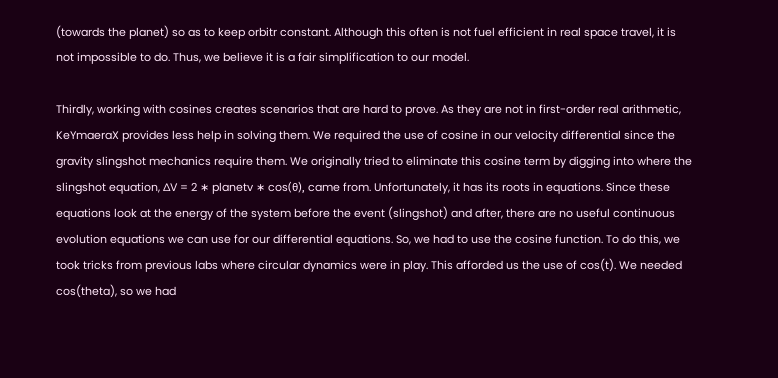(towards the planet) so as to keep orbitr constant. Although this often is not fuel efficient in real space travel, it is not impossible to do. Thus, we believe it is a fair simplification to our model.

Thirdly, working with cosines creates scenarios that are hard to prove. As they are not in first-order real arithmetic, KeYmaeraX provides less help in solving them. We required the use of cosine in our velocity differential since the gravity slingshot mechanics require them. We originally tried to eliminate this cosine term by digging into where the slingshot equation, ∆V = 2 ∗ planetv ∗ cos(θ), came from. Unfortunately, it has its roots in equations. Since these equations look at the energy of the system before the event (slingshot) and after, there are no useful continuous evolution equations we can use for our differential equations. So, we had to use the cosine function. To do this, we took tricks from previous labs where circular dynamics were in play. This afforded us the use of cos(t). We needed cos(theta), so we had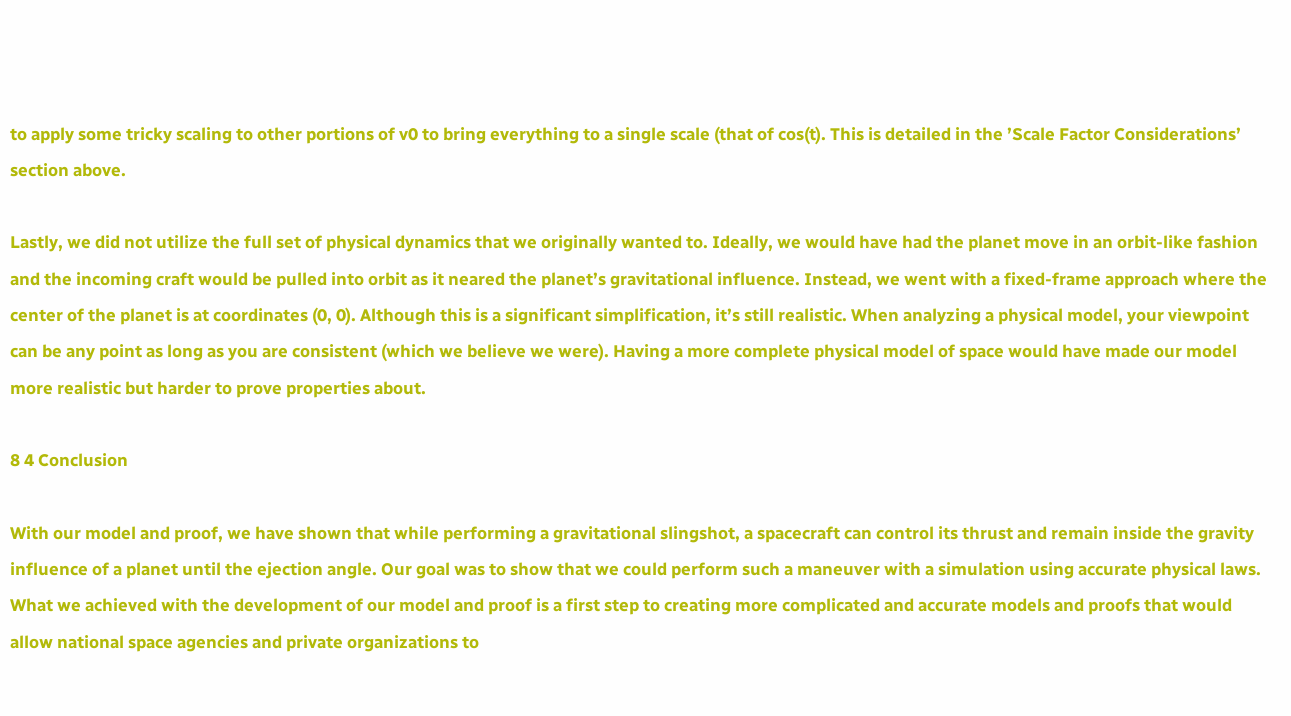to apply some tricky scaling to other portions of v0 to bring everything to a single scale (that of cos(t). This is detailed in the ’Scale Factor Considerations’ section above.

Lastly, we did not utilize the full set of physical dynamics that we originally wanted to. Ideally, we would have had the planet move in an orbit-like fashion and the incoming craft would be pulled into orbit as it neared the planet’s gravitational influence. Instead, we went with a fixed-frame approach where the center of the planet is at coordinates (0, 0). Although this is a significant simplification, it’s still realistic. When analyzing a physical model, your viewpoint can be any point as long as you are consistent (which we believe we were). Having a more complete physical model of space would have made our model more realistic but harder to prove properties about.

8 4 Conclusion

With our model and proof, we have shown that while performing a gravitational slingshot, a spacecraft can control its thrust and remain inside the gravity influence of a planet until the ejection angle. Our goal was to show that we could perform such a maneuver with a simulation using accurate physical laws. What we achieved with the development of our model and proof is a first step to creating more complicated and accurate models and proofs that would allow national space agencies and private organizations to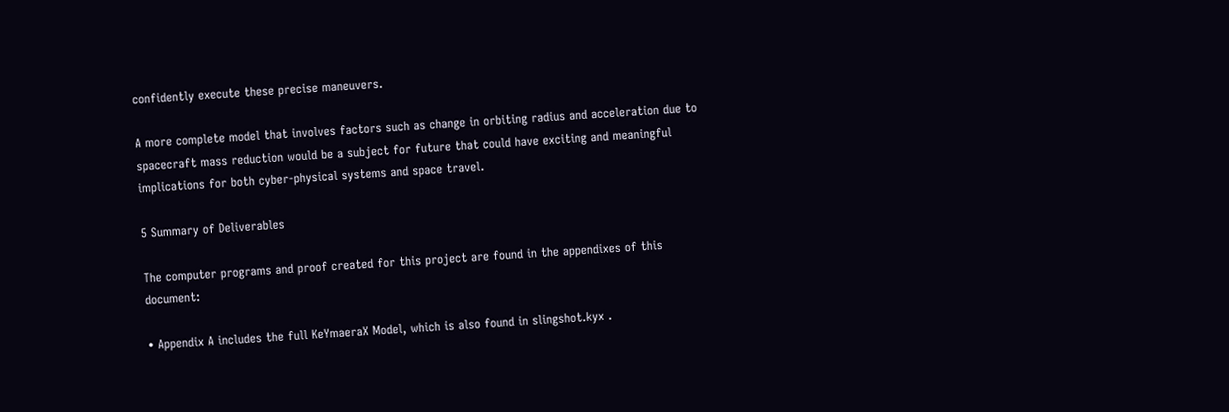confidently execute these precise maneuvers.

A more complete model that involves factors such as change in orbiting radius and acceleration due to spacecraft mass reduction would be a subject for future that could have exciting and meaningful implications for both cyber-physical systems and space travel.

5 Summary of Deliverables

The computer programs and proof created for this project are found in the appendixes of this document:

• Appendix A includes the full KeYmaeraX Model, which is also found in slingshot.kyx .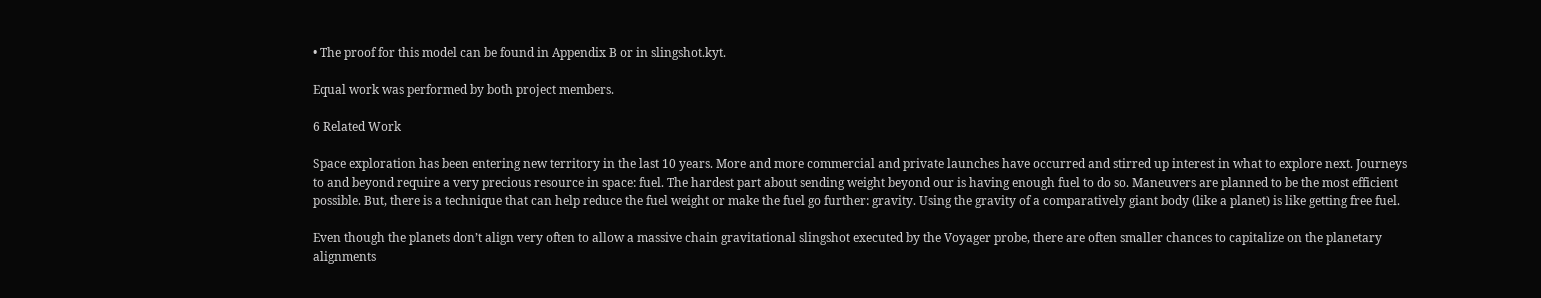• The proof for this model can be found in Appendix B or in slingshot.kyt.

Equal work was performed by both project members.

6 Related Work

Space exploration has been entering new territory in the last 10 years. More and more commercial and private launches have occurred and stirred up interest in what to explore next. Journeys to and beyond require a very precious resource in space: fuel. The hardest part about sending weight beyond our is having enough fuel to do so. Maneuvers are planned to be the most efficient possible. But, there is a technique that can help reduce the fuel weight or make the fuel go further: gravity. Using the gravity of a comparatively giant body (like a planet) is like getting free fuel.

Even though the planets don’t align very often to allow a massive chain gravitational slingshot executed by the Voyager probe, there are often smaller chances to capitalize on the planetary alignments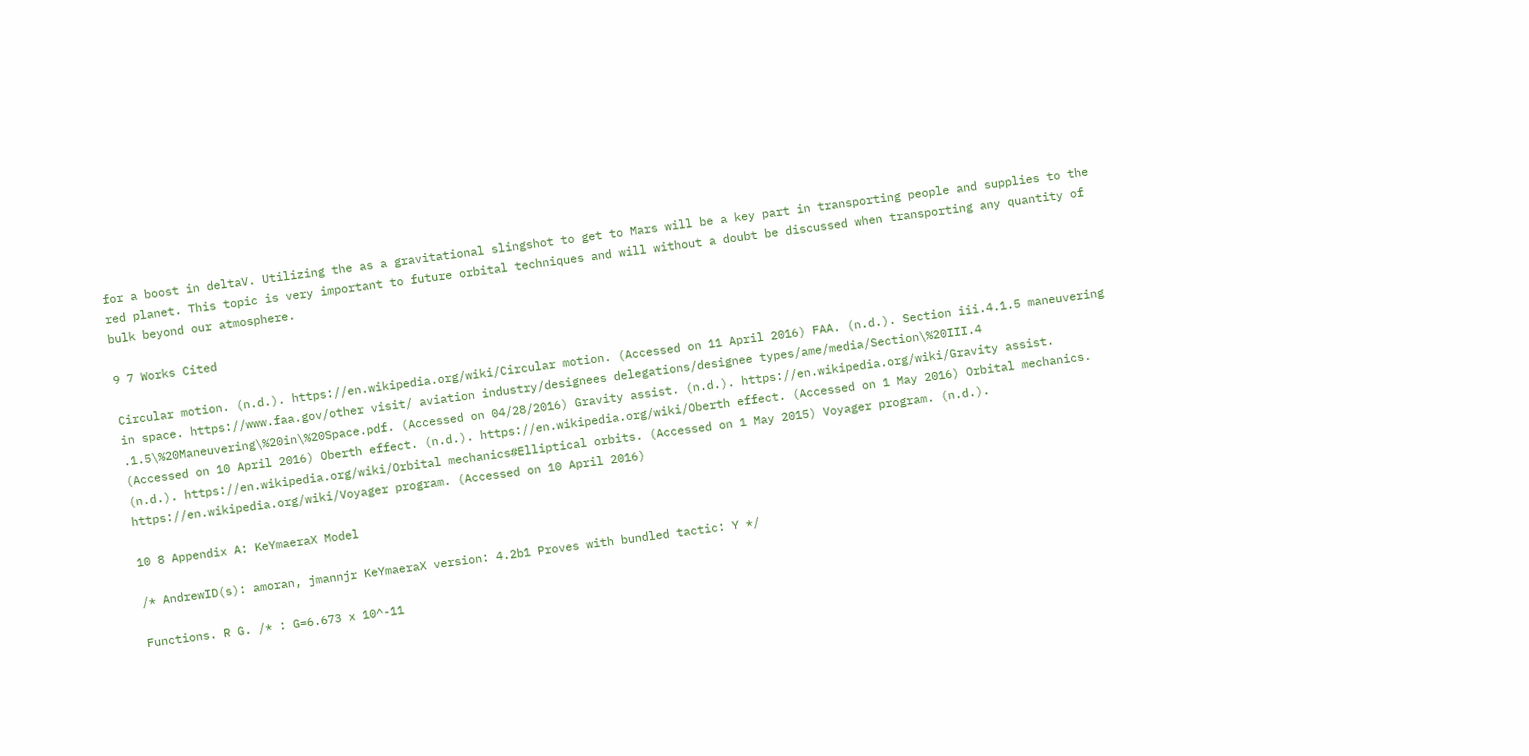for a boost in deltaV. Utilizing the as a gravitational slingshot to get to Mars will be a key part in transporting people and supplies to the red planet. This topic is very important to future orbital techniques and will without a doubt be discussed when transporting any quantity of bulk beyond our atmosphere.

9 7 Works Cited

Circular motion. (n.d.). https://en.wikipedia.org/wiki/Circular motion. (Accessed on 11 April 2016) FAA. (n.d.). Section iii.4.1.5 maneuvering in space. https://www.faa.gov/other visit/ aviation industry/designees delegations/designee types/ame/media/Section\%20III.4 .1.5\%20Maneuvering\%20in\%20Space.pdf. (Accessed on 04/28/2016) Gravity assist. (n.d.). https://en.wikipedia.org/wiki/Gravity assist. (Accessed on 10 April 2016) Oberth effect. (n.d.). https://en.wikipedia.org/wiki/Oberth effect. (Accessed on 1 May 2016) Orbital mechanics. (n.d.). https://en.wikipedia.org/wiki/Orbital mechanics#Elliptical orbits. (Accessed on 1 May 2015) Voyager program. (n.d.). https://en.wikipedia.org/wiki/Voyager program. (Accessed on 10 April 2016)

10 8 Appendix A: KeYmaeraX Model

/* AndrewID(s): amoran, jmannjr KeYmaeraX version: 4.2b1 Proves with bundled tactic: Y */

Functions. R G. /* : G=6.673 x 10^-11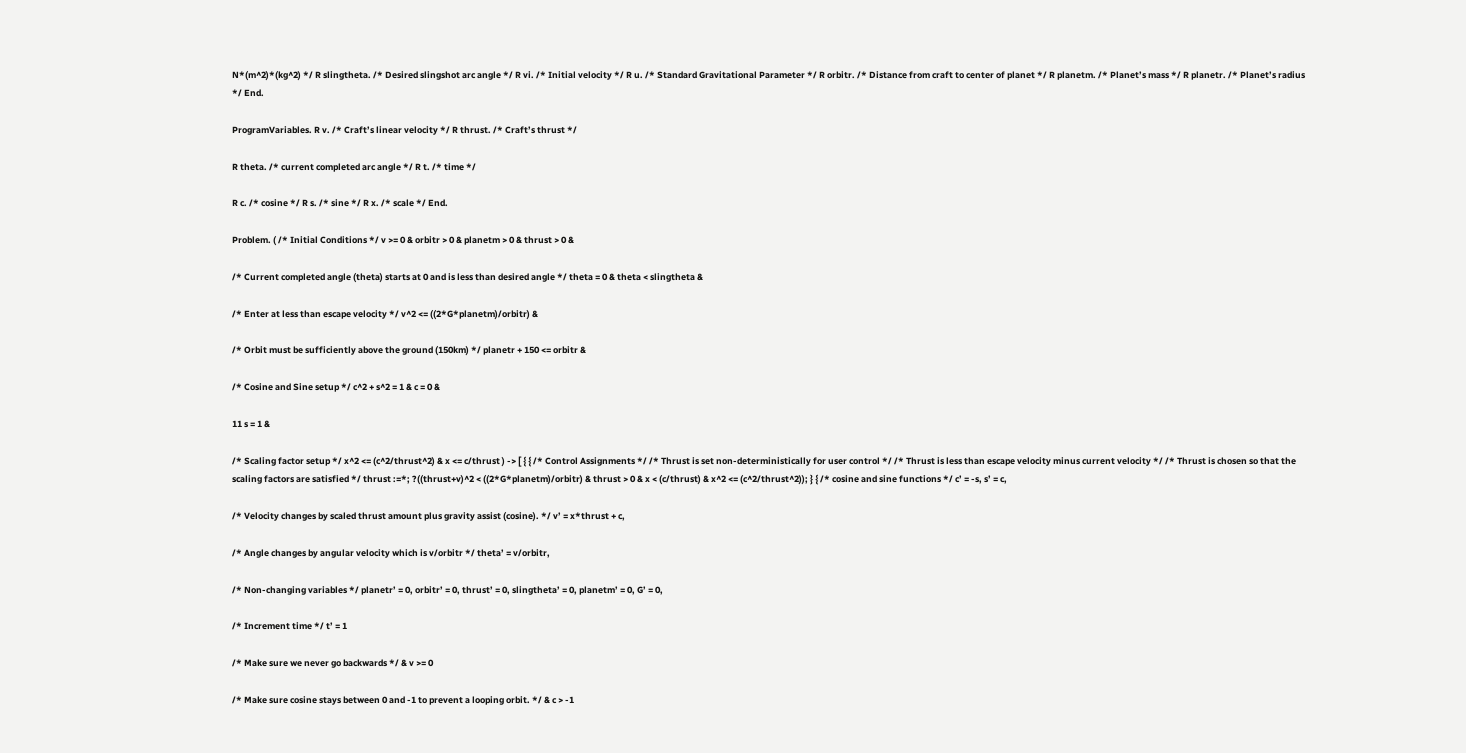N*(m^2)*(kg^2) */ R slingtheta. /* Desired slingshot arc angle */ R vi. /* Initial velocity */ R u. /* Standard Gravitational Parameter */ R orbitr. /* Distance from craft to center of planet */ R planetm. /* Planet’s mass */ R planetr. /* Planet’s radius */ End.

ProgramVariables. R v. /* Craft’s linear velocity */ R thrust. /* Craft’s thrust */

R theta. /* current completed arc angle */ R t. /* time */

R c. /* cosine */ R s. /* sine */ R x. /* scale */ End.

Problem. ( /* Initial Conditions */ v >= 0 & orbitr > 0 & planetm > 0 & thrust > 0 &

/* Current completed angle (theta) starts at 0 and is less than desired angle */ theta = 0 & theta < slingtheta &

/* Enter at less than escape velocity */ v^2 <= ((2*G*planetm)/orbitr) &

/* Orbit must be sufficiently above the ground (150km) */ planetr + 150 <= orbitr &

/* Cosine and Sine setup */ c^2 + s^2 = 1 & c = 0 &

11 s = 1 &

/* Scaling factor setup */ x^2 <= (c^2/thrust^2) & x <= c/thrust ) -> [ { { /* Control Assignments */ /* Thrust is set non-deterministically for user control */ /* Thrust is less than escape velocity minus current velocity */ /* Thrust is chosen so that the scaling factors are satisfied */ thrust :=*; ?((thrust+v)^2 < ((2*G*planetm)/orbitr) & thrust > 0 & x < (c/thrust) & x^2 <= (c^2/thrust^2)); } { /* cosine and sine functions */ c’ = -s, s’ = c,

/* Velocity changes by scaled thrust amount plus gravity assist (cosine). */ v’ = x*thrust + c,

/* Angle changes by angular velocity which is v/orbitr */ theta’ = v/orbitr,

/* Non-changing variables */ planetr’ = 0, orbitr’ = 0, thrust’ = 0, slingtheta’ = 0, planetm’ = 0, G’ = 0,

/* Increment time */ t’ = 1

/* Make sure we never go backwards */ & v >= 0

/* Make sure cosine stays between 0 and -1 to prevent a looping orbit. */ & c > -1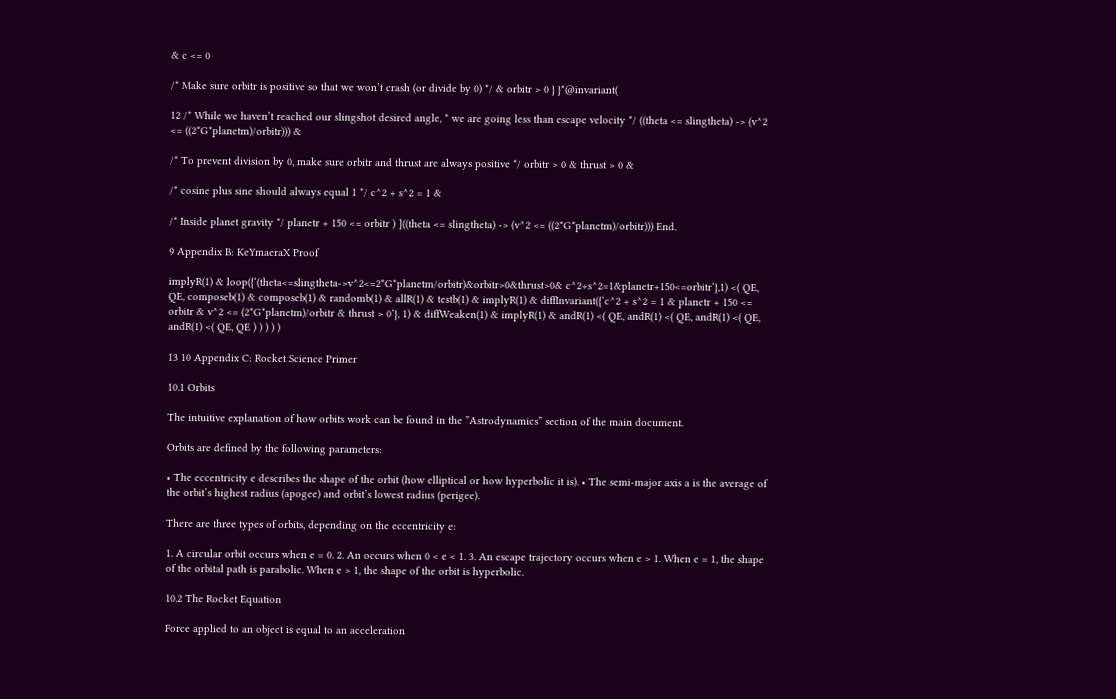& c <= 0

/* Make sure orbitr is positive so that we won’t crash (or divide by 0) */ & orbitr > 0 } }*@invariant(

12 /* While we haven’t reached our slingshot desired angle, * we are going less than escape velocity */ ((theta <= slingtheta) -> (v^2 <= ((2*G*planetm)/orbitr))) &

/* To prevent division by 0, make sure orbitr and thrust are always positive */ orbitr > 0 & thrust > 0 &

/* cosine plus sine should always equal 1 */ c^2 + s^2 = 1 &

/* Inside planet gravity */ planetr + 150 <= orbitr ) ]((theta <= slingtheta) -> (v^2 <= ((2*G*planetm)/orbitr))) End.

9 Appendix B: KeYmaeraX Proof

implyR(1) & loop({‘(theta<=slingtheta->v^2<=2*G*planetm/orbitr)&orbitr>0&thrust>0& c^2+s^2=1&planetr+150<=orbitr‘},1) <( QE, QE, composeb(1) & composeb(1) & randomb(1) & allR(1) & testb(1) & implyR(1) & diffInvariant({‘c^2 + s^2 = 1 & planetr + 150 <= orbitr & v^2 <= (2*G*planetm)/orbitr & thrust > 0‘}, 1) & diffWeaken(1) & implyR(1) & andR(1) <( QE, andR(1) <( QE, andR(1) <( QE, andR(1) <( QE, QE ) ) ) ) )

13 10 Appendix C: Rocket Science Primer

10.1 Orbits

The intuitive explanation of how orbits work can be found in the ”Astrodynamics” section of the main document.

Orbits are defined by the following parameters:

• The eccentricity e describes the shape of the orbit (how elliptical or how hyperbolic it is). • The semi-major axis a is the average of the orbit’s highest radius (apogee) and orbit’s lowest radius (perigee).

There are three types of orbits, depending on the eccentricity e:

1. A circular orbit occurs when e = 0. 2. An occurs when 0 < e < 1. 3. An escape trajectory occurs when e > 1. When e = 1, the shape of the orbital path is parabolic. When e > 1, the shape of the orbit is hyperbolic.

10.2 The Rocket Equation

Force applied to an object is equal to an acceleration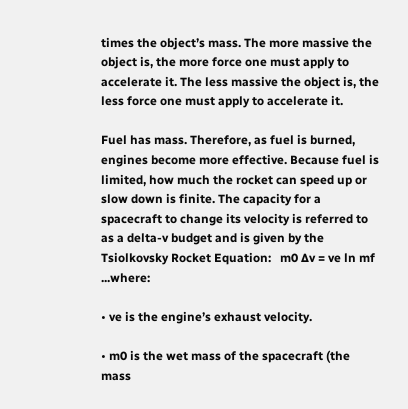times the object’s mass. The more massive the object is, the more force one must apply to accelerate it. The less massive the object is, the less force one must apply to accelerate it.

Fuel has mass. Therefore, as fuel is burned, engines become more effective. Because fuel is limited, how much the rocket can speed up or slow down is finite. The capacity for a spacecraft to change its velocity is referred to as a delta-v budget and is given by the Tsiolkovsky Rocket Equation:   m0 ∆v = ve ln mf ...where:

• ve is the engine’s exhaust velocity.

• m0 is the wet mass of the spacecraft (the mass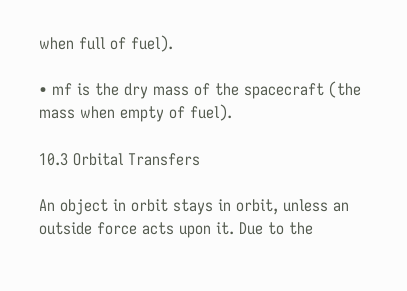when full of fuel).

• mf is the dry mass of the spacecraft (the mass when empty of fuel).

10.3 Orbital Transfers

An object in orbit stays in orbit, unless an outside force acts upon it. Due to the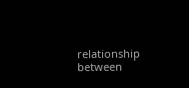relationship between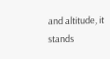and altitude, it stands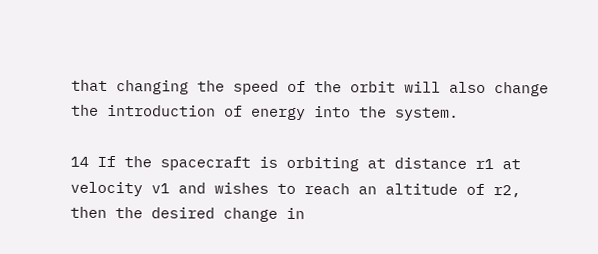that changing the speed of the orbit will also change the introduction of energy into the system.

14 If the spacecraft is orbiting at distance r1 at velocity v1 and wishes to reach an altitude of r2, then the desired change in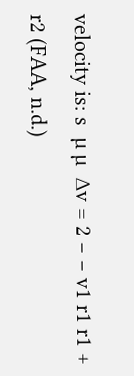velocity is: s  µ µ  ∆v = 2 − − v1 r1 r1 + r2 (FAA, n.d.)